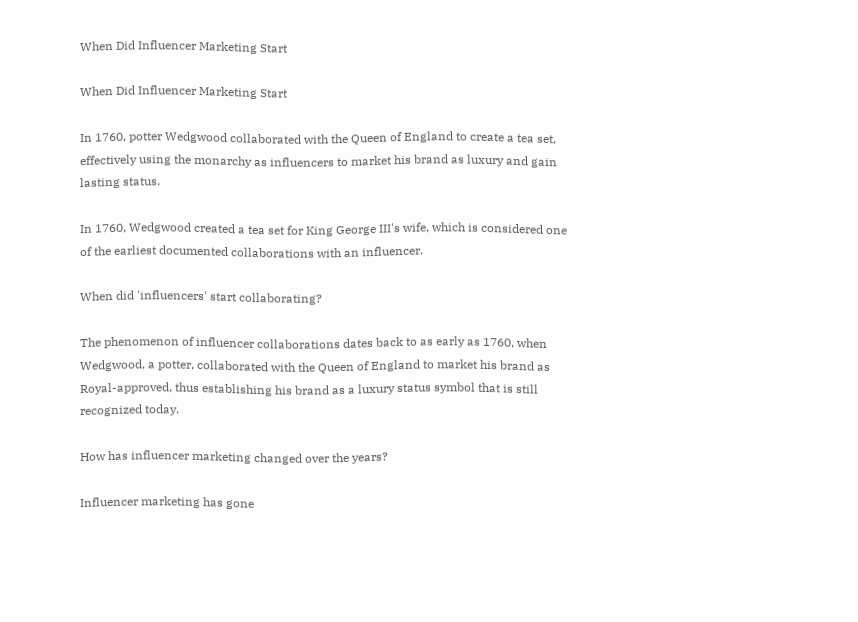When Did Influencer Marketing Start

When Did Influencer Marketing Start

In 1760, potter Wedgwood collaborated with the Queen of England to create a tea set, effectively using the monarchy as influencers to market his brand as luxury and gain lasting status.

In 1760, Wedgwood created a tea set for King George III's wife, which is considered one of the earliest documented collaborations with an influencer.

When did 'influencers' start collaborating?

The phenomenon of influencer collaborations dates back to as early as 1760, when Wedgwood, a potter, collaborated with the Queen of England to market his brand as Royal-approved, thus establishing his brand as a luxury status symbol that is still recognized today.

How has influencer marketing changed over the years?

Influencer marketing has gone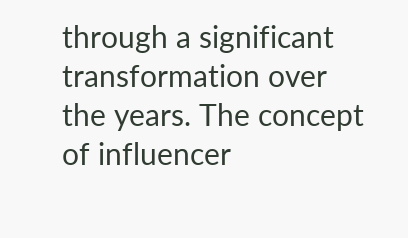through a significant transformation over the years. The concept of influencer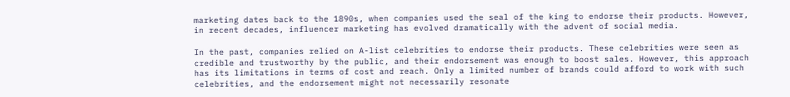marketing dates back to the 1890s, when companies used the seal of the king to endorse their products. However, in recent decades, influencer marketing has evolved dramatically with the advent of social media.

In the past, companies relied on A-list celebrities to endorse their products. These celebrities were seen as credible and trustworthy by the public, and their endorsement was enough to boost sales. However, this approach has its limitations in terms of cost and reach. Only a limited number of brands could afford to work with such celebrities, and the endorsement might not necessarily resonate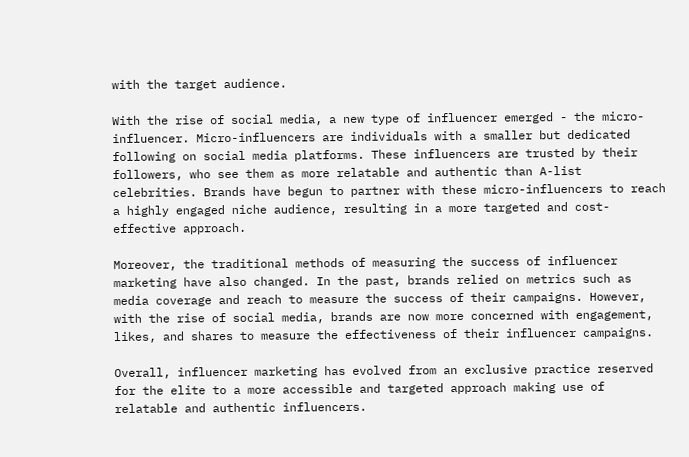with the target audience.

With the rise of social media, a new type of influencer emerged - the micro-influencer. Micro-influencers are individuals with a smaller but dedicated following on social media platforms. These influencers are trusted by their followers, who see them as more relatable and authentic than A-list celebrities. Brands have begun to partner with these micro-influencers to reach a highly engaged niche audience, resulting in a more targeted and cost-effective approach.

Moreover, the traditional methods of measuring the success of influencer marketing have also changed. In the past, brands relied on metrics such as media coverage and reach to measure the success of their campaigns. However, with the rise of social media, brands are now more concerned with engagement, likes, and shares to measure the effectiveness of their influencer campaigns.

Overall, influencer marketing has evolved from an exclusive practice reserved for the elite to a more accessible and targeted approach making use of relatable and authentic influencers.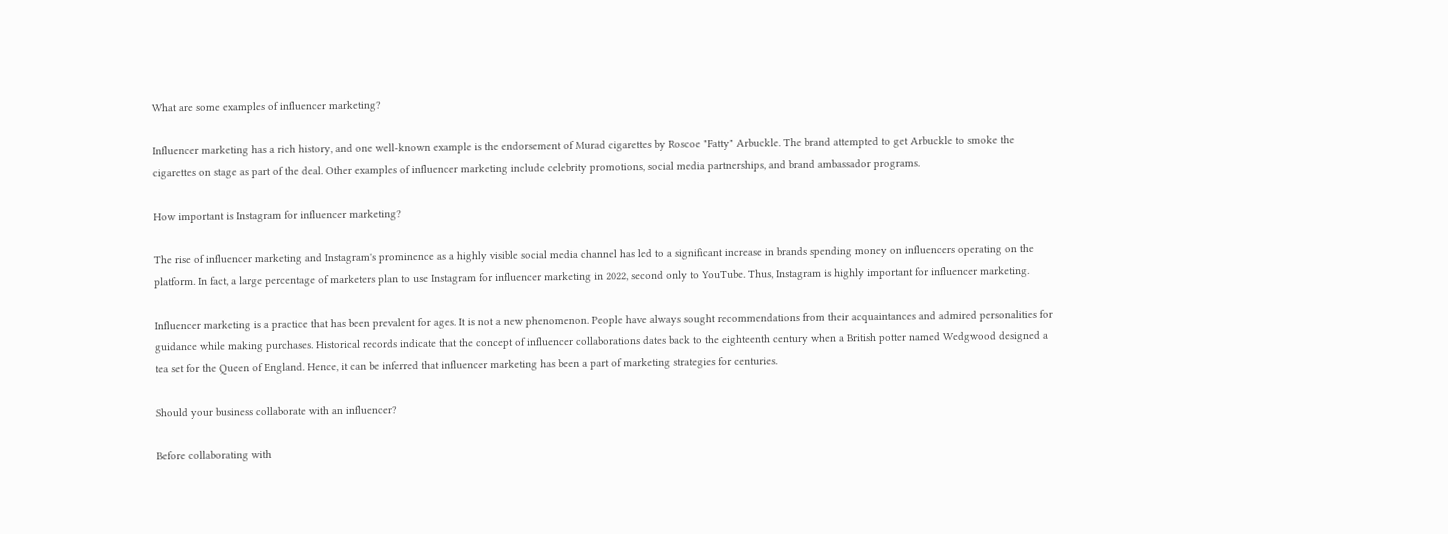What are some examples of influencer marketing?

Influencer marketing has a rich history, and one well-known example is the endorsement of Murad cigarettes by Roscoe "Fatty" Arbuckle. The brand attempted to get Arbuckle to smoke the cigarettes on stage as part of the deal. Other examples of influencer marketing include celebrity promotions, social media partnerships, and brand ambassador programs.

How important is Instagram for influencer marketing?

The rise of influencer marketing and Instagram's prominence as a highly visible social media channel has led to a significant increase in brands spending money on influencers operating on the platform. In fact, a large percentage of marketers plan to use Instagram for influencer marketing in 2022, second only to YouTube. Thus, Instagram is highly important for influencer marketing.

Influencer marketing is a practice that has been prevalent for ages. It is not a new phenomenon. People have always sought recommendations from their acquaintances and admired personalities for guidance while making purchases. Historical records indicate that the concept of influencer collaborations dates back to the eighteenth century when a British potter named Wedgwood designed a tea set for the Queen of England. Hence, it can be inferred that influencer marketing has been a part of marketing strategies for centuries.

Should your business collaborate with an influencer?

Before collaborating with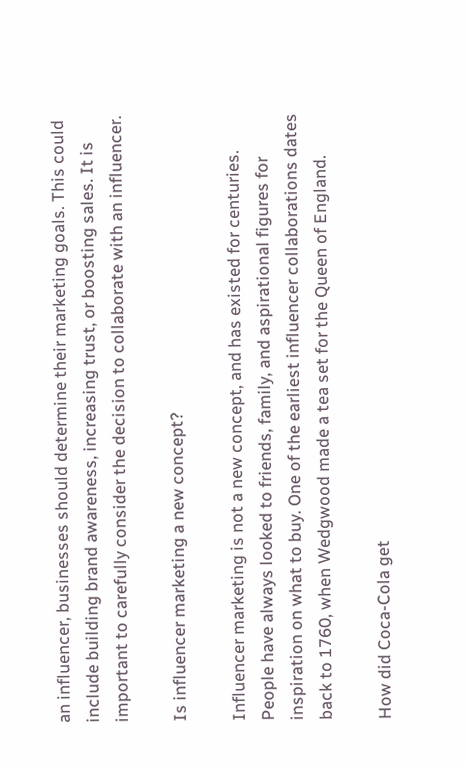an influencer, businesses should determine their marketing goals. This could include building brand awareness, increasing trust, or boosting sales. It is important to carefully consider the decision to collaborate with an influencer.

Is influencer marketing a new concept?

Influencer marketing is not a new concept, and has existed for centuries. People have always looked to friends, family, and aspirational figures for inspiration on what to buy. One of the earliest influencer collaborations dates back to 1760, when Wedgwood made a tea set for the Queen of England.

How did Coca-Cola get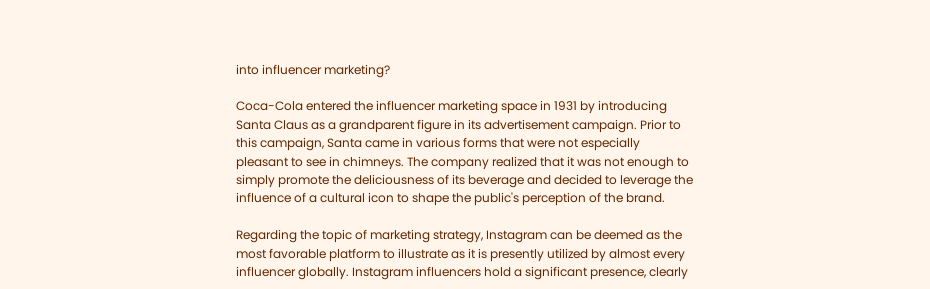into influencer marketing?

Coca-Cola entered the influencer marketing space in 1931 by introducing Santa Claus as a grandparent figure in its advertisement campaign. Prior to this campaign, Santa came in various forms that were not especially pleasant to see in chimneys. The company realized that it was not enough to simply promote the deliciousness of its beverage and decided to leverage the influence of a cultural icon to shape the public's perception of the brand.

Regarding the topic of marketing strategy, Instagram can be deemed as the most favorable platform to illustrate as it is presently utilized by almost every influencer globally. Instagram influencers hold a significant presence, clearly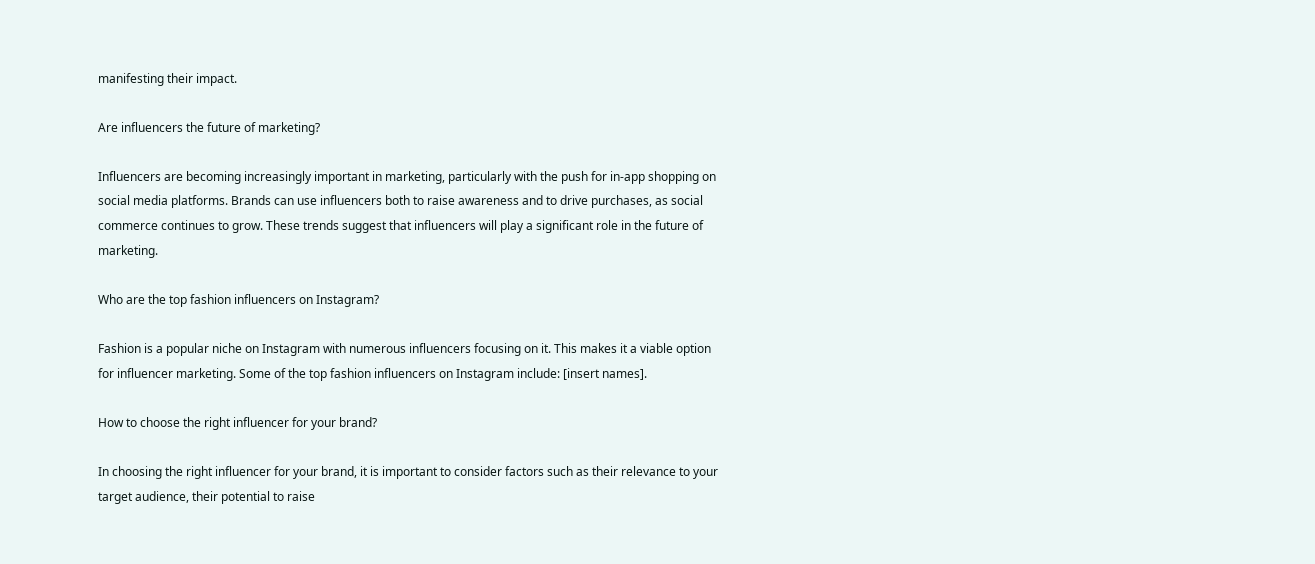manifesting their impact.

Are influencers the future of marketing?

Influencers are becoming increasingly important in marketing, particularly with the push for in-app shopping on social media platforms. Brands can use influencers both to raise awareness and to drive purchases, as social commerce continues to grow. These trends suggest that influencers will play a significant role in the future of marketing.

Who are the top fashion influencers on Instagram?

Fashion is a popular niche on Instagram with numerous influencers focusing on it. This makes it a viable option for influencer marketing. Some of the top fashion influencers on Instagram include: [insert names].

How to choose the right influencer for your brand?

In choosing the right influencer for your brand, it is important to consider factors such as their relevance to your target audience, their potential to raise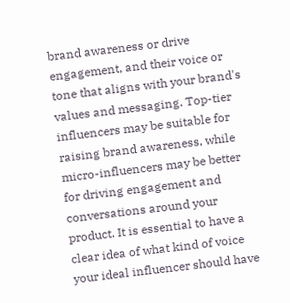brand awareness or drive engagement, and their voice or tone that aligns with your brand's values and messaging. Top-tier influencers may be suitable for raising brand awareness, while micro-influencers may be better for driving engagement and conversations around your product. It is essential to have a clear idea of what kind of voice your ideal influencer should have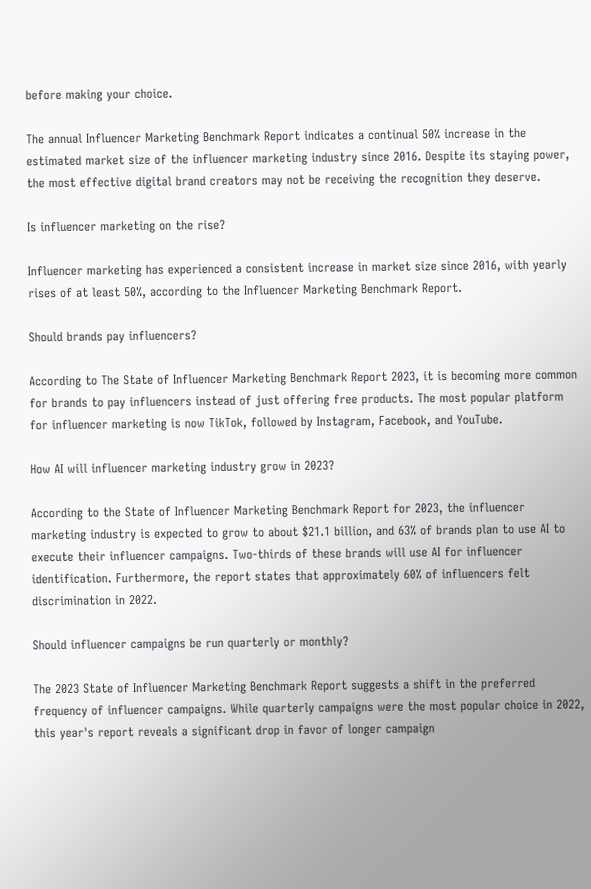before making your choice.

The annual Influencer Marketing Benchmark Report indicates a continual 50% increase in the estimated market size of the influencer marketing industry since 2016. Despite its staying power, the most effective digital brand creators may not be receiving the recognition they deserve.

Is influencer marketing on the rise?

Influencer marketing has experienced a consistent increase in market size since 2016, with yearly rises of at least 50%, according to the Influencer Marketing Benchmark Report.

Should brands pay influencers?

According to The State of Influencer Marketing Benchmark Report 2023, it is becoming more common for brands to pay influencers instead of just offering free products. The most popular platform for influencer marketing is now TikTok, followed by Instagram, Facebook, and YouTube.

How AI will influencer marketing industry grow in 2023?

According to the State of Influencer Marketing Benchmark Report for 2023, the influencer marketing industry is expected to grow to about $21.1 billion, and 63% of brands plan to use AI to execute their influencer campaigns. Two-thirds of these brands will use AI for influencer identification. Furthermore, the report states that approximately 60% of influencers felt discrimination in 2022.

Should influencer campaigns be run quarterly or monthly?

The 2023 State of Influencer Marketing Benchmark Report suggests a shift in the preferred frequency of influencer campaigns. While quarterly campaigns were the most popular choice in 2022, this year's report reveals a significant drop in favor of longer campaign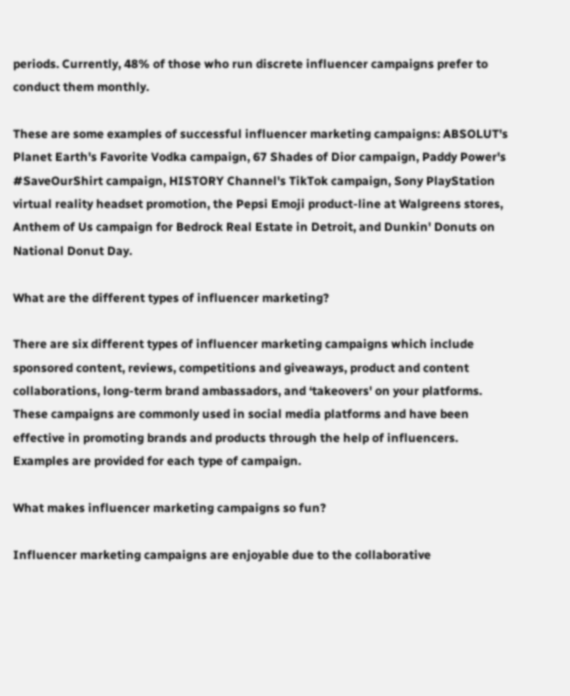periods. Currently, 48% of those who run discrete influencer campaigns prefer to conduct them monthly.

These are some examples of successful influencer marketing campaigns: ABSOLUT's Planet Earth's Favorite Vodka campaign, 67 Shades of Dior campaign, Paddy Power's #SaveOurShirt campaign, HISTORY Channel's TikTok campaign, Sony PlayStation virtual reality headset promotion, the Pepsi Emoji product-line at Walgreens stores, Anthem of Us campaign for Bedrock Real Estate in Detroit, and Dunkin' Donuts on National Donut Day.

What are the different types of influencer marketing?

There are six different types of influencer marketing campaigns which include sponsored content, reviews, competitions and giveaways, product and content collaborations, long-term brand ambassadors, and ‘takeovers' on your platforms. These campaigns are commonly used in social media platforms and have been effective in promoting brands and products through the help of influencers. Examples are provided for each type of campaign.

What makes influencer marketing campaigns so fun?

Influencer marketing campaigns are enjoyable due to the collaborative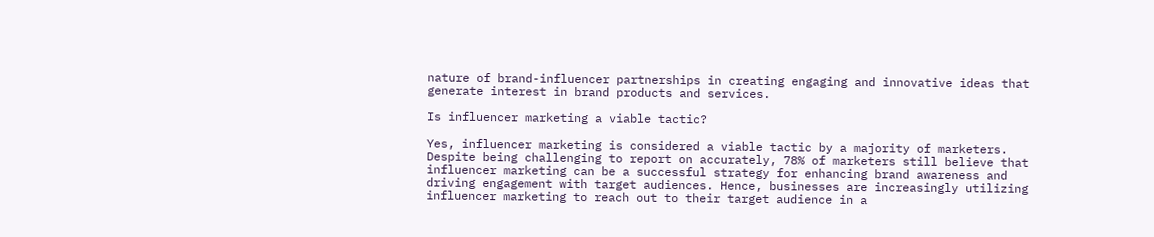nature of brand-influencer partnerships in creating engaging and innovative ideas that generate interest in brand products and services.

Is influencer marketing a viable tactic?

Yes, influencer marketing is considered a viable tactic by a majority of marketers. Despite being challenging to report on accurately, 78% of marketers still believe that influencer marketing can be a successful strategy for enhancing brand awareness and driving engagement with target audiences. Hence, businesses are increasingly utilizing influencer marketing to reach out to their target audience in a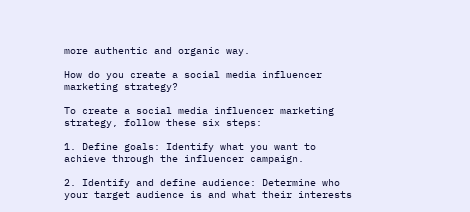more authentic and organic way.

How do you create a social media influencer marketing strategy?

To create a social media influencer marketing strategy, follow these six steps:

1. Define goals: Identify what you want to achieve through the influencer campaign.

2. Identify and define audience: Determine who your target audience is and what their interests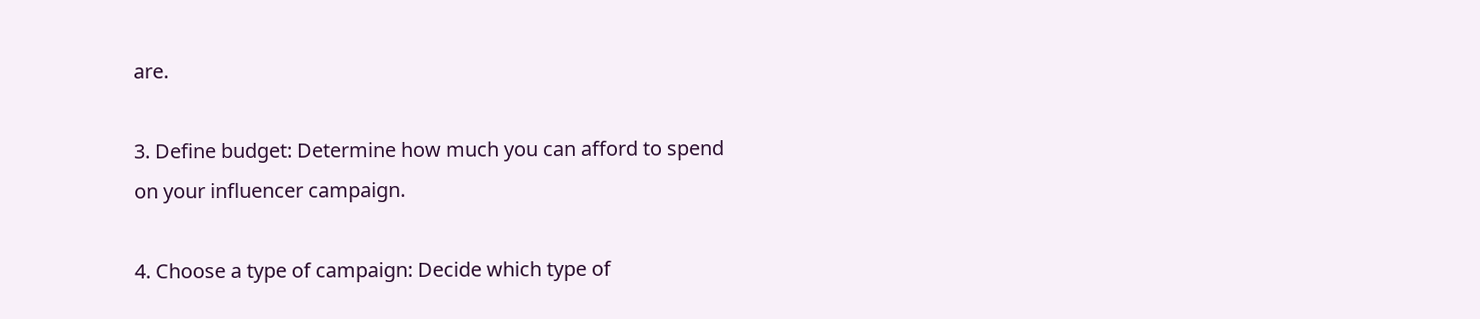are.

3. Define budget: Determine how much you can afford to spend on your influencer campaign.

4. Choose a type of campaign: Decide which type of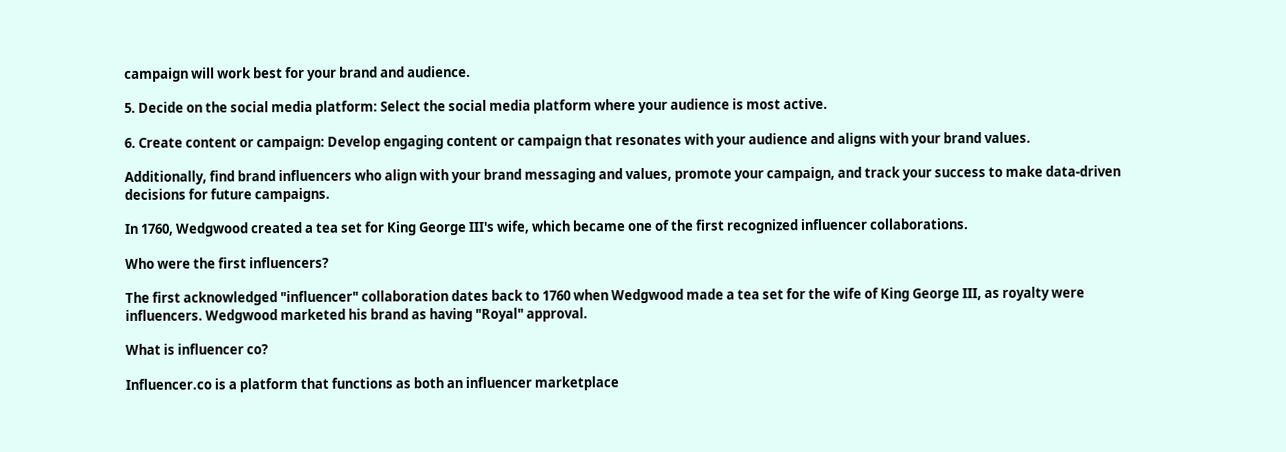campaign will work best for your brand and audience.

5. Decide on the social media platform: Select the social media platform where your audience is most active.

6. Create content or campaign: Develop engaging content or campaign that resonates with your audience and aligns with your brand values.

Additionally, find brand influencers who align with your brand messaging and values, promote your campaign, and track your success to make data-driven decisions for future campaigns.

In 1760, Wedgwood created a tea set for King George III's wife, which became one of the first recognized influencer collaborations.

Who were the first influencers?

The first acknowledged "influencer" collaboration dates back to 1760 when Wedgwood made a tea set for the wife of King George III, as royalty were influencers. Wedgwood marketed his brand as having "Royal" approval.

What is influencer co?

Influencer.co is a platform that functions as both an influencer marketplace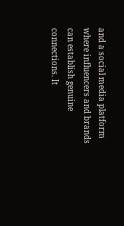and a social media platform where influencers and brands can establish genuine connections. It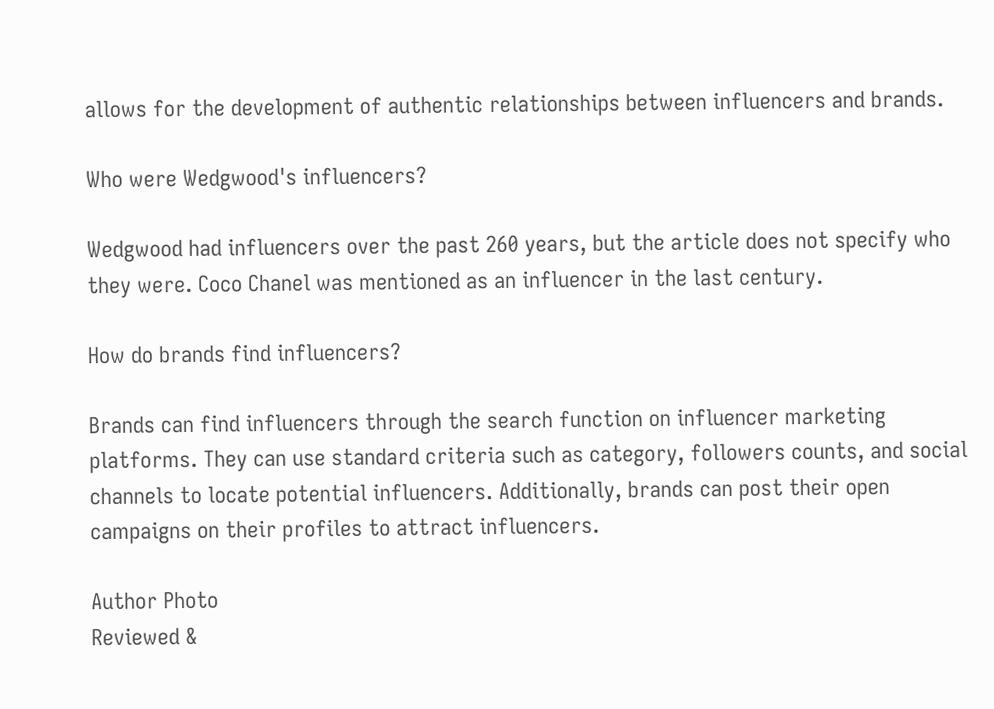allows for the development of authentic relationships between influencers and brands.

Who were Wedgwood's influencers?

Wedgwood had influencers over the past 260 years, but the article does not specify who they were. Coco Chanel was mentioned as an influencer in the last century.

How do brands find influencers?

Brands can find influencers through the search function on influencer marketing platforms. They can use standard criteria such as category, followers counts, and social channels to locate potential influencers. Additionally, brands can post their open campaigns on their profiles to attract influencers.

Author Photo
Reviewed &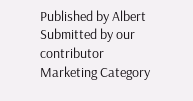Published by Albert
Submitted by our contributor
Marketing Category